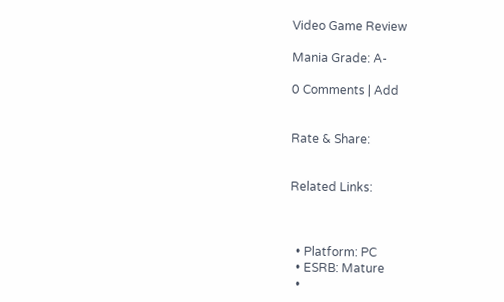Video Game Review

Mania Grade: A-

0 Comments | Add


Rate & Share:


Related Links:



  • Platform: PC
  • ESRB: Mature
  •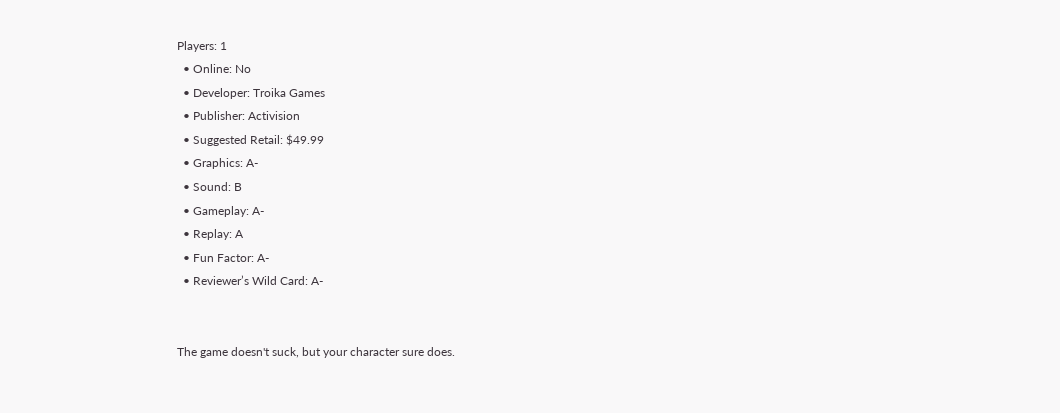Players: 1
  • Online: No
  • Developer: Troika Games
  • Publisher: Activision
  • Suggested Retail: $49.99
  • Graphics: A-
  • Sound: B
  • Gameplay: A-
  • Replay: A
  • Fun Factor: A-
  • Reviewer’s Wild Card: A-


The game doesn't suck, but your character sure does.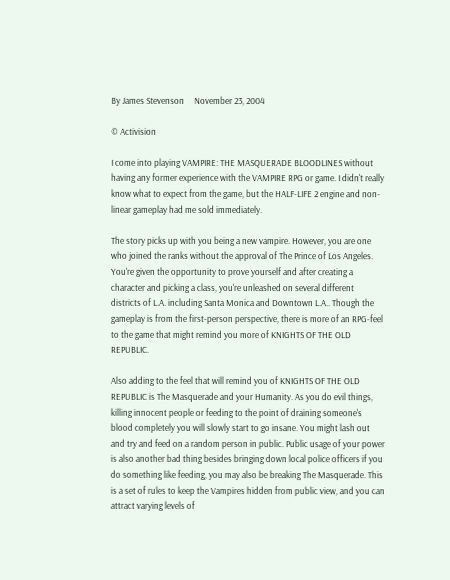By James Stevenson     November 23, 2004

© Activision

I come into playing VAMPIRE: THE MASQUERADE BLOODLINES without having any former experience with the VAMPIRE RPG or game. I didn't really know what to expect from the game, but the HALF-LIFE 2 engine and non-linear gameplay had me sold immediately.

The story picks up with you being a new vampire. However, you are one who joined the ranks without the approval of The Prince of Los Angeles. You're given the opportunity to prove yourself and after creating a character and picking a class, you're unleashed on several different districts of L.A. including Santa Monica and Downtown L.A.. Though the gameplay is from the first-person perspective, there is more of an RPG-feel to the game that might remind you more of KNIGHTS OF THE OLD REPUBLIC.

Also adding to the feel that will remind you of KNIGHTS OF THE OLD REPUBLIC is The Masquerade and your Humanity. As you do evil things, killing innocent people or feeding to the point of draining someone's blood completely you will slowly start to go insane. You might lash out and try and feed on a random person in public. Public usage of your power is also another bad thing besides bringing down local police officers if you do something like feeding, you may also be breaking The Masquerade. This is a set of rules to keep the Vampires hidden from public view, and you can attract varying levels of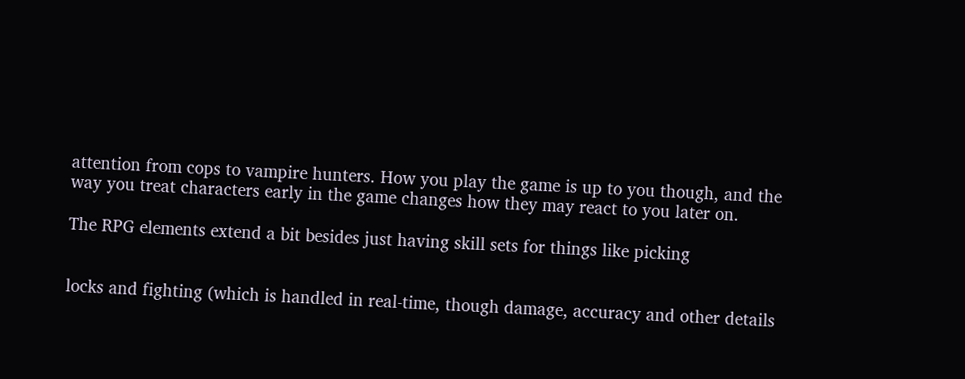attention from cops to vampire hunters. How you play the game is up to you though, and the way you treat characters early in the game changes how they may react to you later on.

The RPG elements extend a bit besides just having skill sets for things like picking


locks and fighting (which is handled in real-time, though damage, accuracy and other details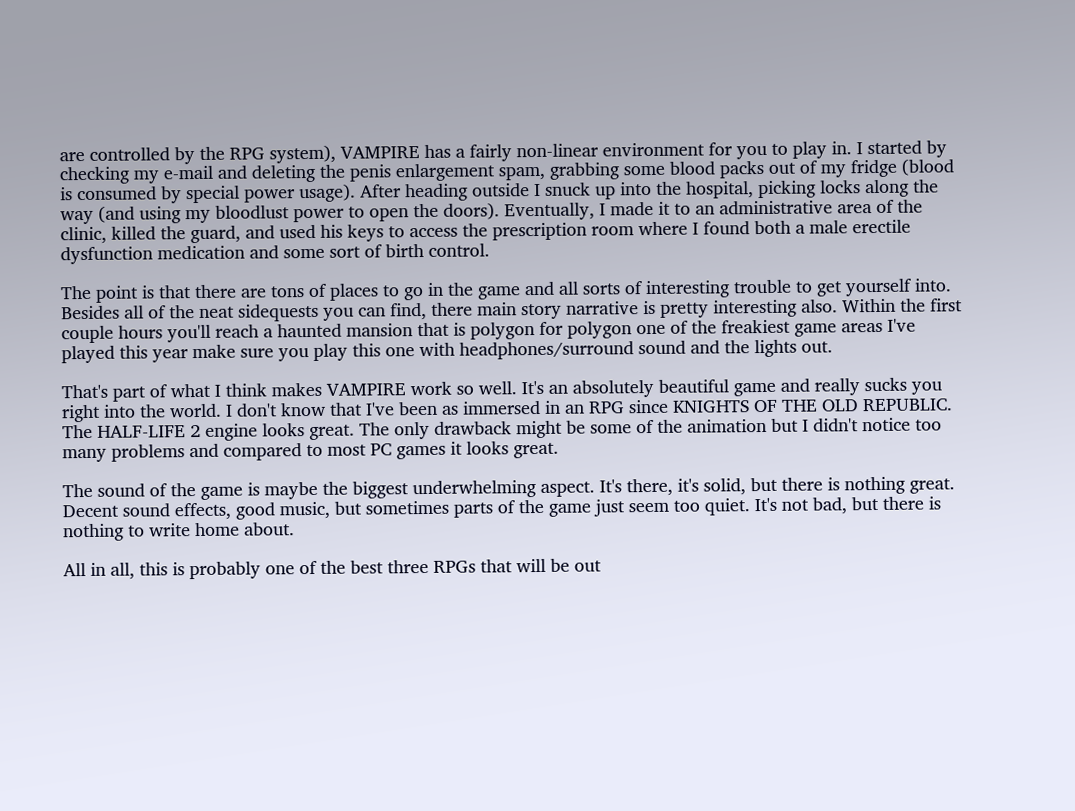are controlled by the RPG system), VAMPIRE has a fairly non-linear environment for you to play in. I started by checking my e-mail and deleting the penis enlargement spam, grabbing some blood packs out of my fridge (blood is consumed by special power usage). After heading outside I snuck up into the hospital, picking locks along the way (and using my bloodlust power to open the doors). Eventually, I made it to an administrative area of the clinic, killed the guard, and used his keys to access the prescription room where I found both a male erectile dysfunction medication and some sort of birth control.

The point is that there are tons of places to go in the game and all sorts of interesting trouble to get yourself into. Besides all of the neat sidequests you can find, there main story narrative is pretty interesting also. Within the first couple hours you'll reach a haunted mansion that is polygon for polygon one of the freakiest game areas I've played this year make sure you play this one with headphones/surround sound and the lights out.

That's part of what I think makes VAMPIRE work so well. It's an absolutely beautiful game and really sucks you right into the world. I don't know that I've been as immersed in an RPG since KNIGHTS OF THE OLD REPUBLIC. The HALF-LIFE 2 engine looks great. The only drawback might be some of the animation but I didn't notice too many problems and compared to most PC games it looks great.

The sound of the game is maybe the biggest underwhelming aspect. It's there, it's solid, but there is nothing great. Decent sound effects, good music, but sometimes parts of the game just seem too quiet. It's not bad, but there is nothing to write home about.

All in all, this is probably one of the best three RPGs that will be out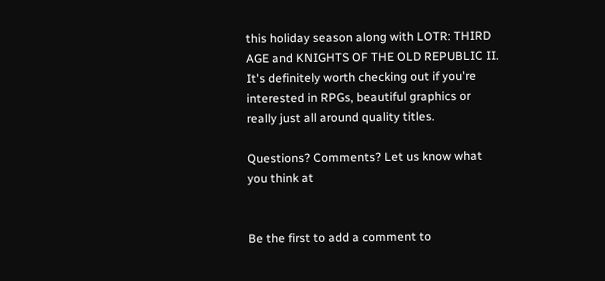this holiday season along with LOTR: THIRD AGE and KNIGHTS OF THE OLD REPUBLIC II. It's definitely worth checking out if you're interested in RPGs, beautiful graphics or really just all around quality titles.

Questions? Comments? Let us know what you think at


Be the first to add a comment to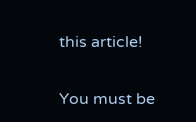this article!


You must be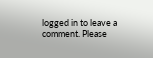logged in to leave a comment. Please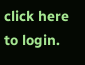click here to login.